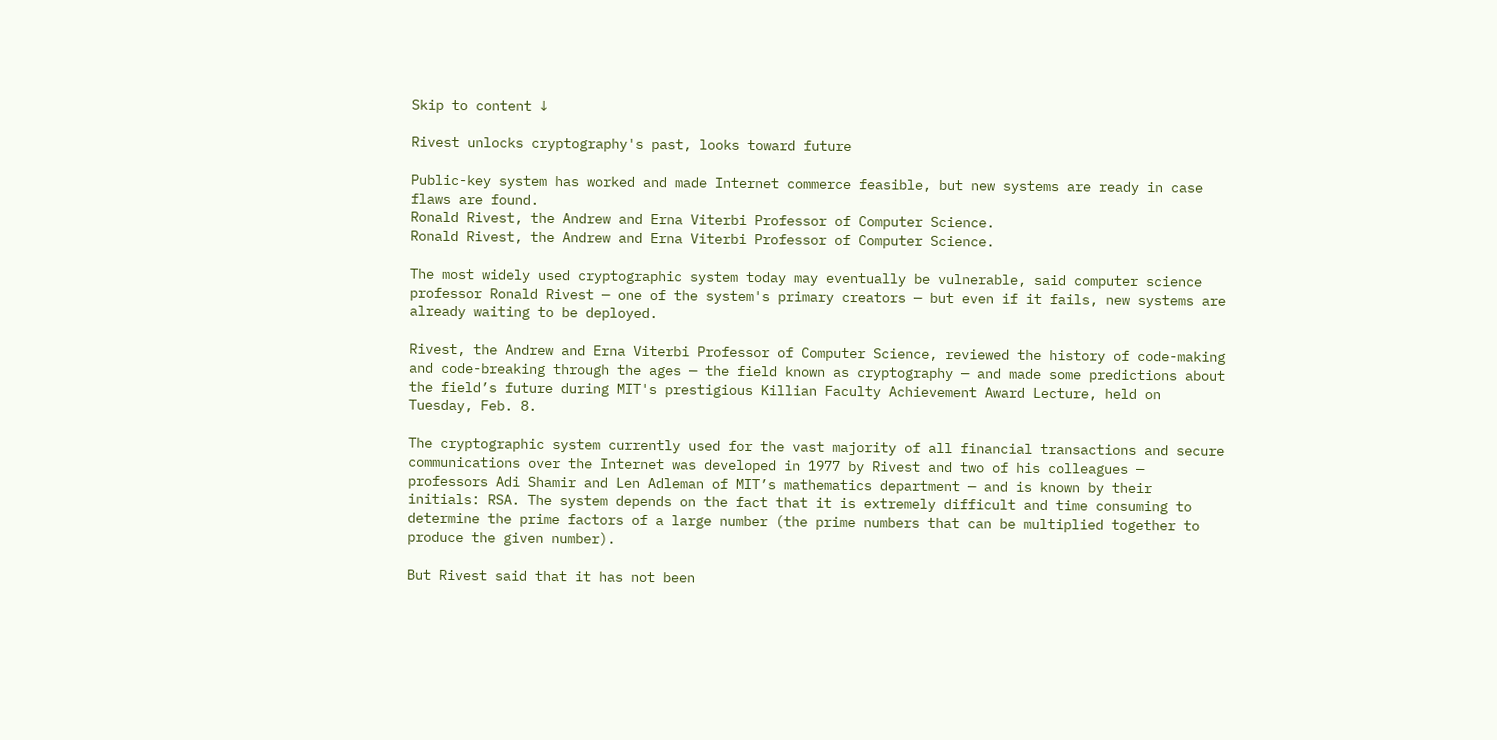Skip to content ↓

Rivest unlocks cryptography's past, looks toward future

Public-key system has worked and made Internet commerce feasible, but new systems are ready in case flaws are found.
Ronald Rivest, the Andrew and Erna Viterbi Professor of Computer Science.
Ronald Rivest, the Andrew and Erna Viterbi Professor of Computer Science.

The most widely used cryptographic system today may eventually be vulnerable, said computer science professor Ronald Rivest — one of the system's primary creators — but even if it fails, new systems are already waiting to be deployed.

Rivest, the Andrew and Erna Viterbi Professor of Computer Science, reviewed the history of code-making and code-breaking through the ages — the field known as cryptography — and made some predictions about the field’s future during MIT's prestigious Killian Faculty Achievement Award Lecture, held on Tuesday, Feb. 8.

The cryptographic system currently used for the vast majority of all financial transactions and secure communications over the Internet was developed in 1977 by Rivest and two of his colleagues — professors Adi Shamir and Len Adleman of MIT’s mathematics department — and is known by their initials: RSA. The system depends on the fact that it is extremely difficult and time consuming to determine the prime factors of a large number (the prime numbers that can be multiplied together to produce the given number).

But Rivest said that it has not been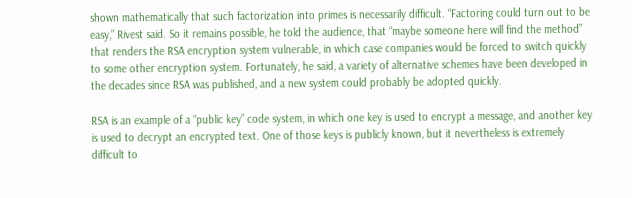shown mathematically that such factorization into primes is necessarily difficult. “Factoring could turn out to be easy,” Rivest said. So it remains possible, he told the audience, that “maybe someone here will find the method” that renders the RSA encryption system vulnerable, in which case companies would be forced to switch quickly to some other encryption system. Fortunately, he said, a variety of alternative schemes have been developed in the decades since RSA was published, and a new system could probably be adopted quickly.

RSA is an example of a “public key” code system, in which one key is used to encrypt a message, and another key is used to decrypt an encrypted text. One of those keys is publicly known, but it nevertheless is extremely difficult to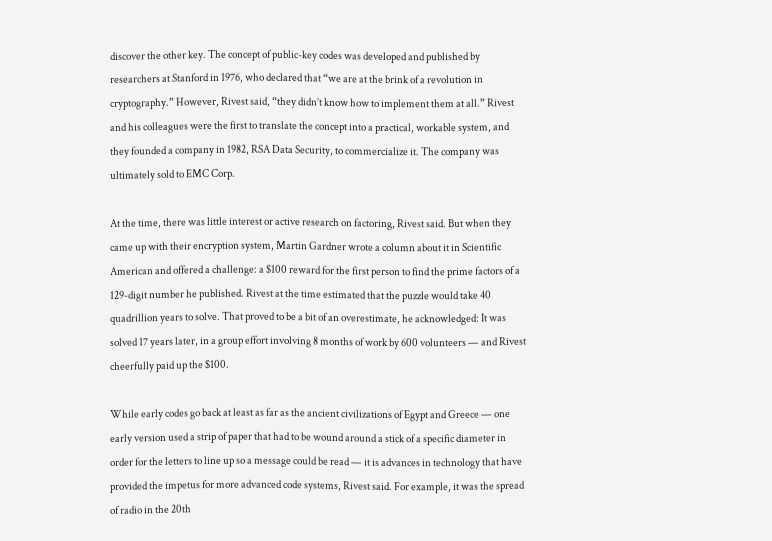discover the other key. The concept of public-key codes was developed and published by researchers at Stanford in 1976, who declared that “we are at the brink of a revolution in cryptography.” However, Rivest said, “they didn’t know how to implement them at all.” Rivest and his colleagues were the first to translate the concept into a practical, workable system, and they founded a company in 1982, RSA Data Security, to commercialize it. The company was ultimately sold to EMC Corp.

At the time, there was little interest or active research on factoring, Rivest said. But when they came up with their encryption system, Martin Gardner wrote a column about it in Scientific American and offered a challenge: a $100 reward for the first person to find the prime factors of a 129-digit number he published. Rivest at the time estimated that the puzzle would take 40 quadrillion years to solve. That proved to be a bit of an overestimate, he acknowledged: It was solved 17 years later, in a group effort involving 8 months of work by 600 volunteers — and Rivest cheerfully paid up the $100.

While early codes go back at least as far as the ancient civilizations of Egypt and Greece — one early version used a strip of paper that had to be wound around a stick of a specific diameter in order for the letters to line up so a message could be read — it is advances in technology that have provided the impetus for more advanced code systems, Rivest said. For example, it was the spread of radio in the 20th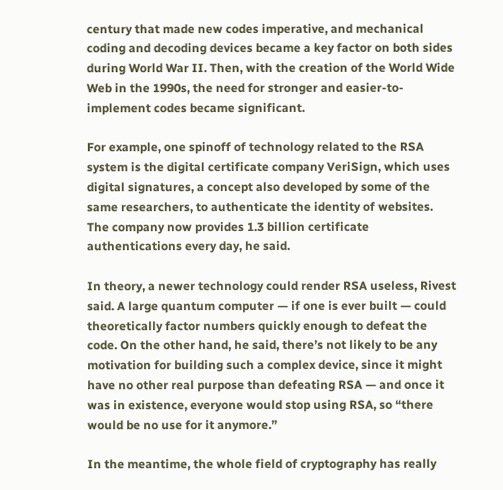century that made new codes imperative, and mechanical coding and decoding devices became a key factor on both sides during World War II. Then, with the creation of the World Wide Web in the 1990s, the need for stronger and easier-to-implement codes became significant.

For example, one spinoff of technology related to the RSA system is the digital certificate company VeriSign, which uses digital signatures, a concept also developed by some of the same researchers, to authenticate the identity of websites. The company now provides 1.3 billion certificate authentications every day, he said.

In theory, a newer technology could render RSA useless, Rivest said. A large quantum computer — if one is ever built — could theoretically factor numbers quickly enough to defeat the code. On the other hand, he said, there’s not likely to be any motivation for building such a complex device, since it might have no other real purpose than defeating RSA — and once it was in existence, everyone would stop using RSA, so “there would be no use for it anymore.”

In the meantime, the whole field of cryptography has really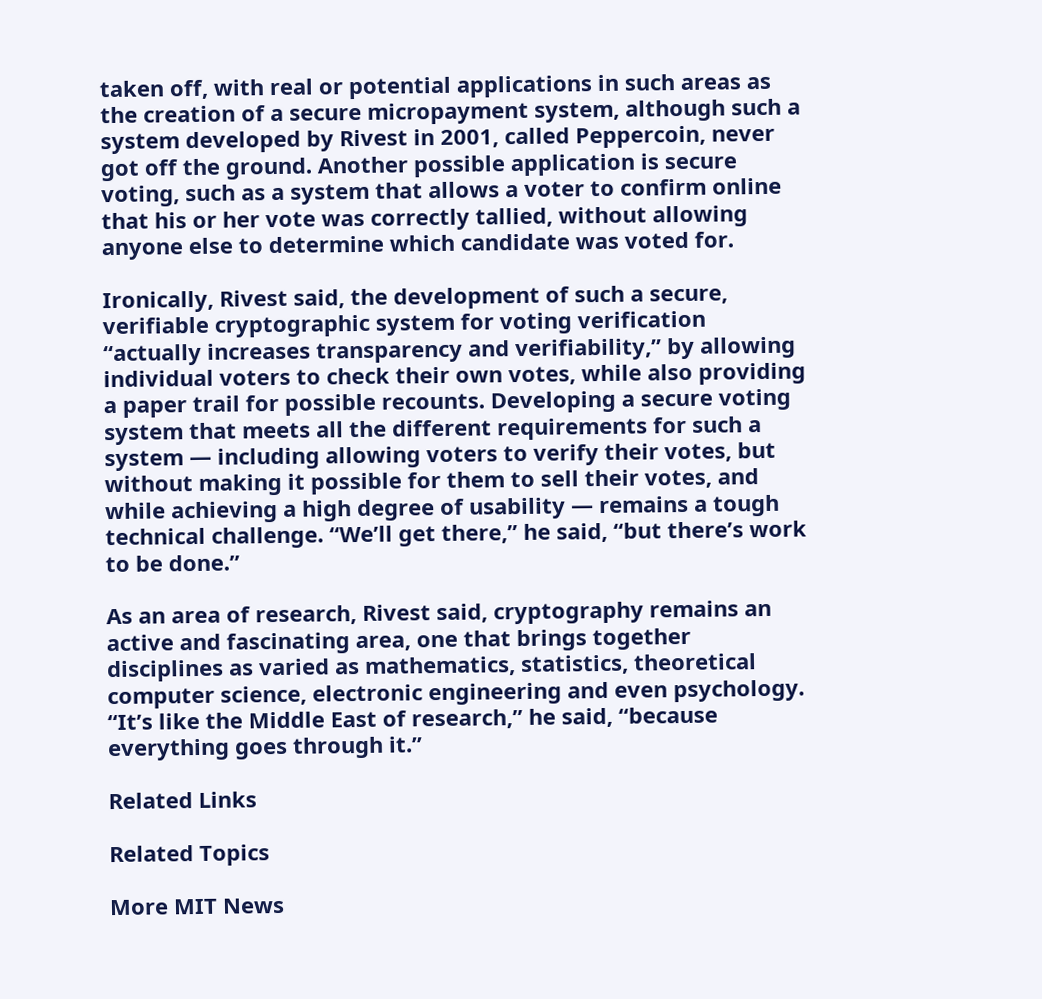taken off, with real or potential applications in such areas as the creation of a secure micropayment system, although such a system developed by Rivest in 2001, called Peppercoin, never got off the ground. Another possible application is secure voting, such as a system that allows a voter to confirm online that his or her vote was correctly tallied, without allowing anyone else to determine which candidate was voted for.

Ironically, Rivest said, the development of such a secure, verifiable cryptographic system for voting verification “actually increases transparency and verifiability,” by allowing individual voters to check their own votes, while also providing a paper trail for possible recounts. Developing a secure voting system that meets all the different requirements for such a system — including allowing voters to verify their votes, but without making it possible for them to sell their votes, and while achieving a high degree of usability — remains a tough technical challenge. “We’ll get there,” he said, “but there’s work to be done.”

As an area of research, Rivest said, cryptography remains an active and fascinating area, one that brings together disciplines as varied as mathematics, statistics, theoretical computer science, electronic engineering and even psychology. “It’s like the Middle East of research,” he said, “because everything goes through it.”

Related Links

Related Topics

More MIT News